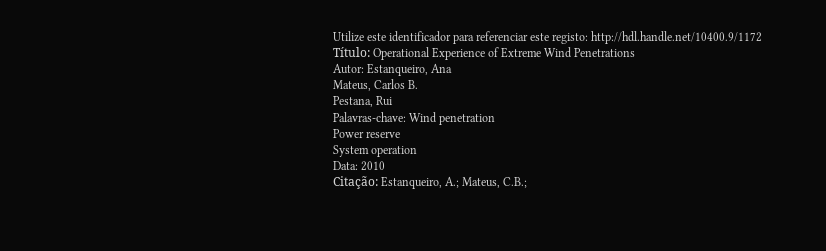Utilize este identificador para referenciar este registo: http://hdl.handle.net/10400.9/1172
Título: Operational Experience of Extreme Wind Penetrations
Autor: Estanqueiro, Ana
Mateus, Carlos B.
Pestana, Rui
Palavras-chave: Wind penetration
Power reserve
System operation
Data: 2010
Citação: Estanqueiro, A.; Mateus, C.B.;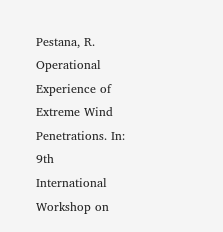Pestana, R. Operational Experience of Extreme Wind Penetrations. In: 9th International Workshop on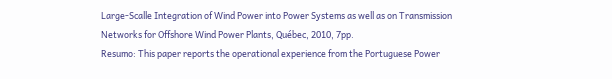Large-Scalle Integration of Wind Power into Power Systems as well as on Transmission Networks for Offshore Wind Power Plants, Québec, 2010, 7pp.
Resumo: This paper reports the operational experience from the Portuguese Power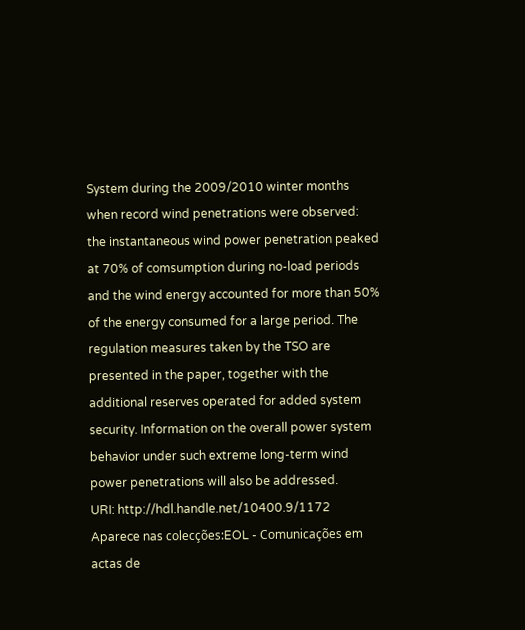System during the 2009/2010 winter months when record wind penetrations were observed: the instantaneous wind power penetration peaked at 70% of comsumption during no-load periods and the wind energy accounted for more than 50% of the energy consumed for a large period. The regulation measures taken by the TSO are presented in the paper, together with the additional reserves operated for added system security. Information on the overall power system behavior under such extreme long-term wind power penetrations will also be addressed.
URI: http://hdl.handle.net/10400.9/1172
Aparece nas colecções:EOL - Comunicações em actas de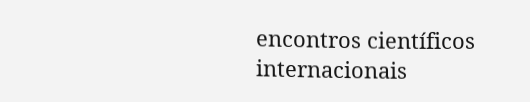encontros científicos internacionais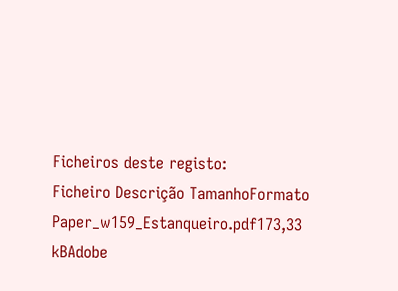Ficheiros deste registo:
Ficheiro Descrição TamanhoFormato
Paper_w159_Estanqueiro.pdf173,33 kBAdobe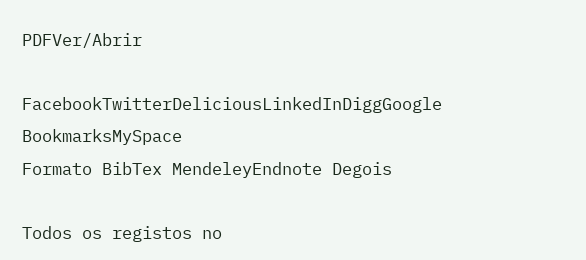PDFVer/Abrir

FacebookTwitterDeliciousLinkedInDiggGoogle BookmarksMySpace
Formato BibTex MendeleyEndnote Degois

Todos os registos no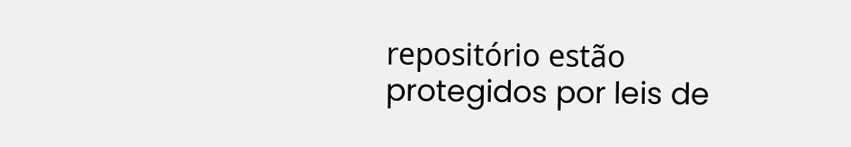repositório estão protegidos por leis de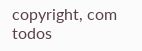copyright, com todos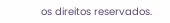os direitos reservados.